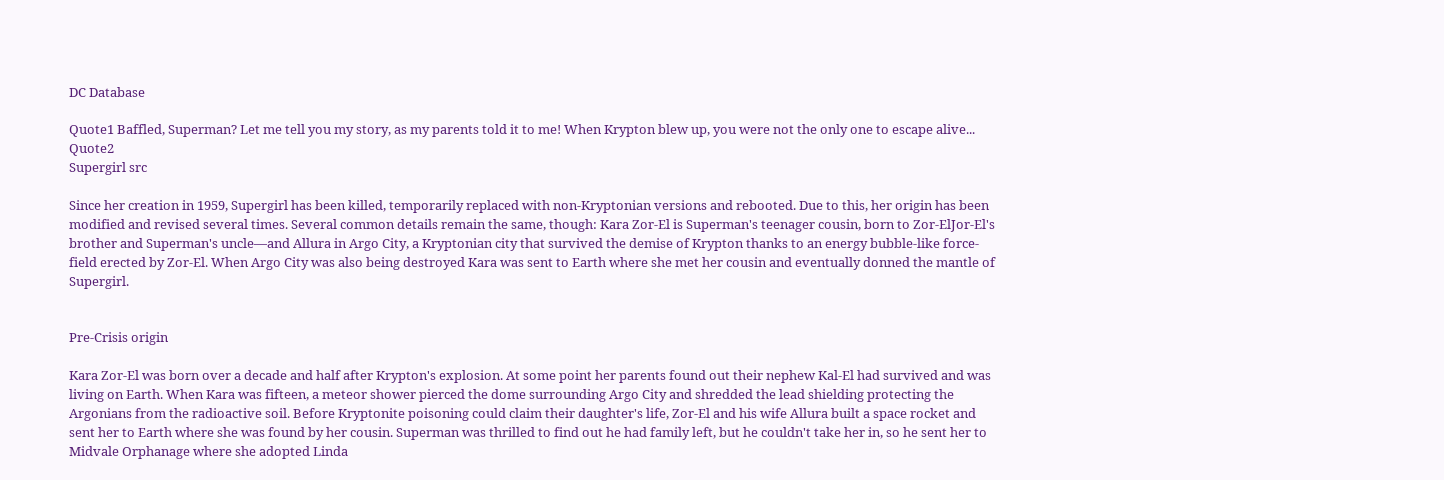DC Database

Quote1 Baffled, Superman? Let me tell you my story, as my parents told it to me! When Krypton blew up, you were not the only one to escape alive... Quote2
Supergirl src

Since her creation in 1959, Supergirl has been killed, temporarily replaced with non-Kryptonian versions and rebooted. Due to this, her origin has been modified and revised several times. Several common details remain the same, though: Kara Zor-El is Superman's teenager cousin, born to Zor-ElJor-El's brother and Superman's uncle—and Allura in Argo City, a Kryptonian city that survived the demise of Krypton thanks to an energy bubble-like force-field erected by Zor-El. When Argo City was also being destroyed Kara was sent to Earth where she met her cousin and eventually donned the mantle of Supergirl.


Pre-Crisis origin

Kara Zor-El was born over a decade and half after Krypton's explosion. At some point her parents found out their nephew Kal-El had survived and was living on Earth. When Kara was fifteen, a meteor shower pierced the dome surrounding Argo City and shredded the lead shielding protecting the Argonians from the radioactive soil. Before Kryptonite poisoning could claim their daughter's life, Zor-El and his wife Allura built a space rocket and sent her to Earth where she was found by her cousin. Superman was thrilled to find out he had family left, but he couldn't take her in, so he sent her to Midvale Orphanage where she adopted Linda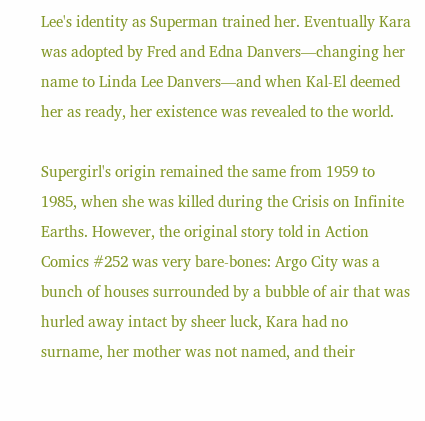Lee's identity as Superman trained her. Eventually Kara was adopted by Fred and Edna Danvers—changing her name to Linda Lee Danvers—and when Kal-El deemed her as ready, her existence was revealed to the world.

Supergirl's origin remained the same from 1959 to 1985, when she was killed during the Crisis on Infinite Earths. However, the original story told in Action Comics #252 was very bare-bones: Argo City was a bunch of houses surrounded by a bubble of air that was hurled away intact by sheer luck, Kara had no surname, her mother was not named, and their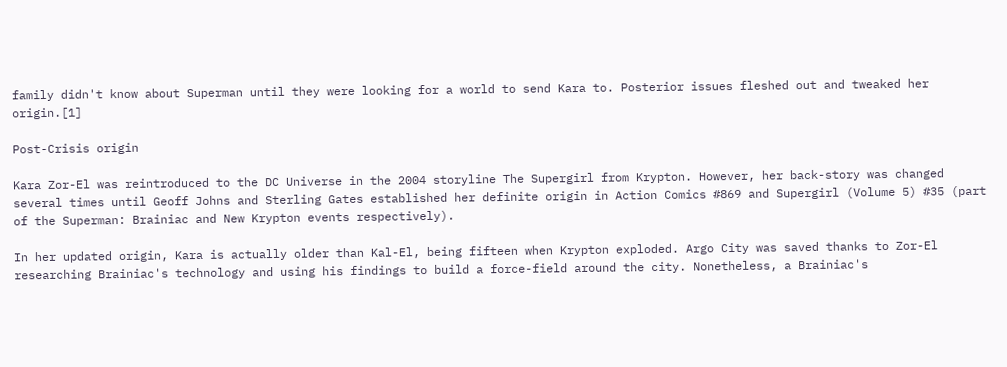family didn't know about Superman until they were looking for a world to send Kara to. Posterior issues fleshed out and tweaked her origin.[1]

Post-Crisis origin

Kara Zor-El was reintroduced to the DC Universe in the 2004 storyline The Supergirl from Krypton. However, her back-story was changed several times until Geoff Johns and Sterling Gates established her definite origin in Action Comics #869 and Supergirl (Volume 5) #35 (part of the Superman: Brainiac and New Krypton events respectively).

In her updated origin, Kara is actually older than Kal-El, being fifteen when Krypton exploded. Argo City was saved thanks to Zor-El researching Brainiac's technology and using his findings to build a force-field around the city. Nonetheless, a Brainiac's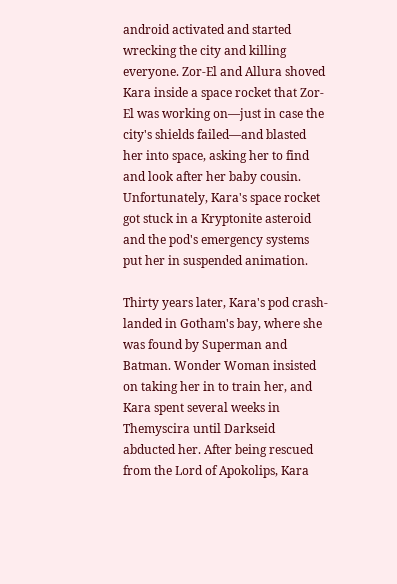android activated and started wrecking the city and killing everyone. Zor-El and Allura shoved Kara inside a space rocket that Zor-El was working on—just in case the city's shields failed—and blasted her into space, asking her to find and look after her baby cousin. Unfortunately, Kara's space rocket got stuck in a Kryptonite asteroid and the pod's emergency systems put her in suspended animation.

Thirty years later, Kara's pod crash-landed in Gotham's bay, where she was found by Superman and Batman. Wonder Woman insisted on taking her in to train her, and Kara spent several weeks in Themyscira until Darkseid abducted her. After being rescued from the Lord of Apokolips, Kara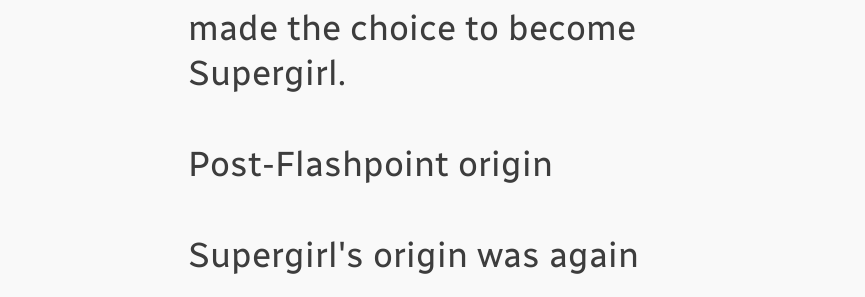made the choice to become Supergirl.

Post-Flashpoint origin

Supergirl's origin was again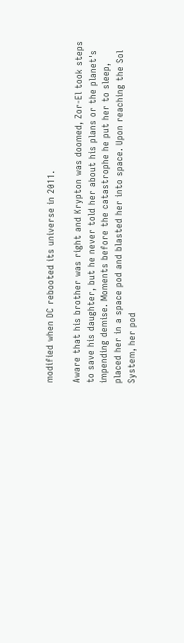modified when DC rebooted its universe in 2011.

Aware that his brother was right and Krypton was doomed, Zor-El took steps to save his daughter, but he never told her about his plans or the planet's impending demise. Moments before the catastrophe he put her to sleep, placed her in a space pod and blasted her into space. Upon reaching the Sol System, her pod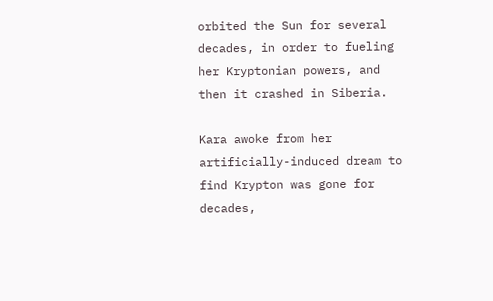orbited the Sun for several decades, in order to fueling her Kryptonian powers, and then it crashed in Siberia.

Kara awoke from her artificially-induced dream to find Krypton was gone for decades,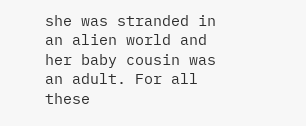she was stranded in an alien world and her baby cousin was an adult. For all these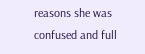reasons she was confused and full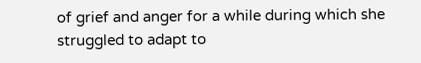of grief and anger for a while during which she struggled to adapt to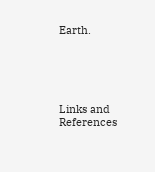Earth.





Links and References